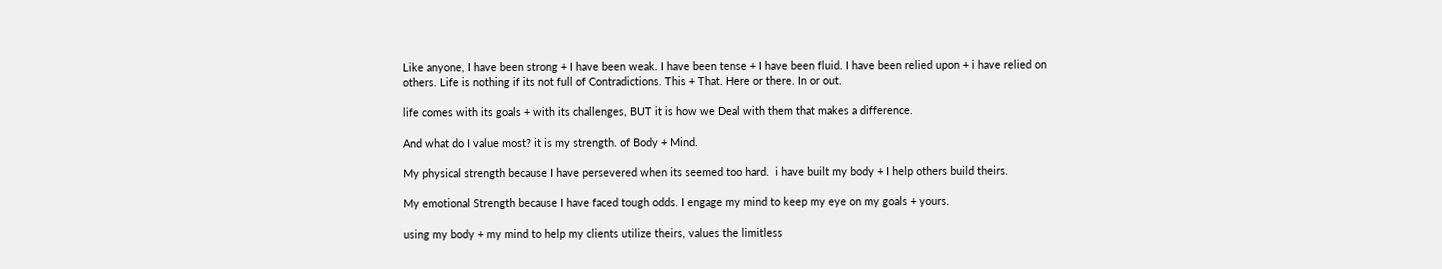Like anyone, I have been strong + I have been weak. I have been tense + I have been fluid. I have been relied upon + i have relied on others. Life is nothing if its not full of Contradictions. This + That. Here or there. In or out.

life comes with its goals + with its challenges, BUT it is how we Deal with them that makes a difference.

And what do I value most? it is my strength. of Body + Mind.

My physical strength because I have persevered when its seemed too hard.  i have built my body + I help others build theirs.

My emotional Strength because I have faced tough odds. I engage my mind to keep my eye on my goals + yours.

using my body + my mind to help my clients utilize theirs, values the limitless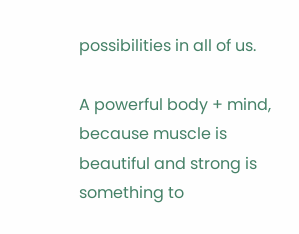possibilities in all of us.

A powerful body + mind, because muscle is beautiful and strong is something to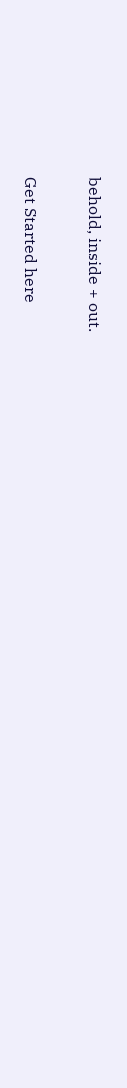behold, inside + out.

Get Started here